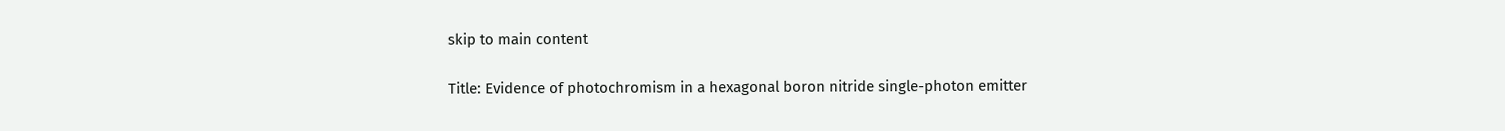skip to main content

Title: Evidence of photochromism in a hexagonal boron nitride single-photon emitter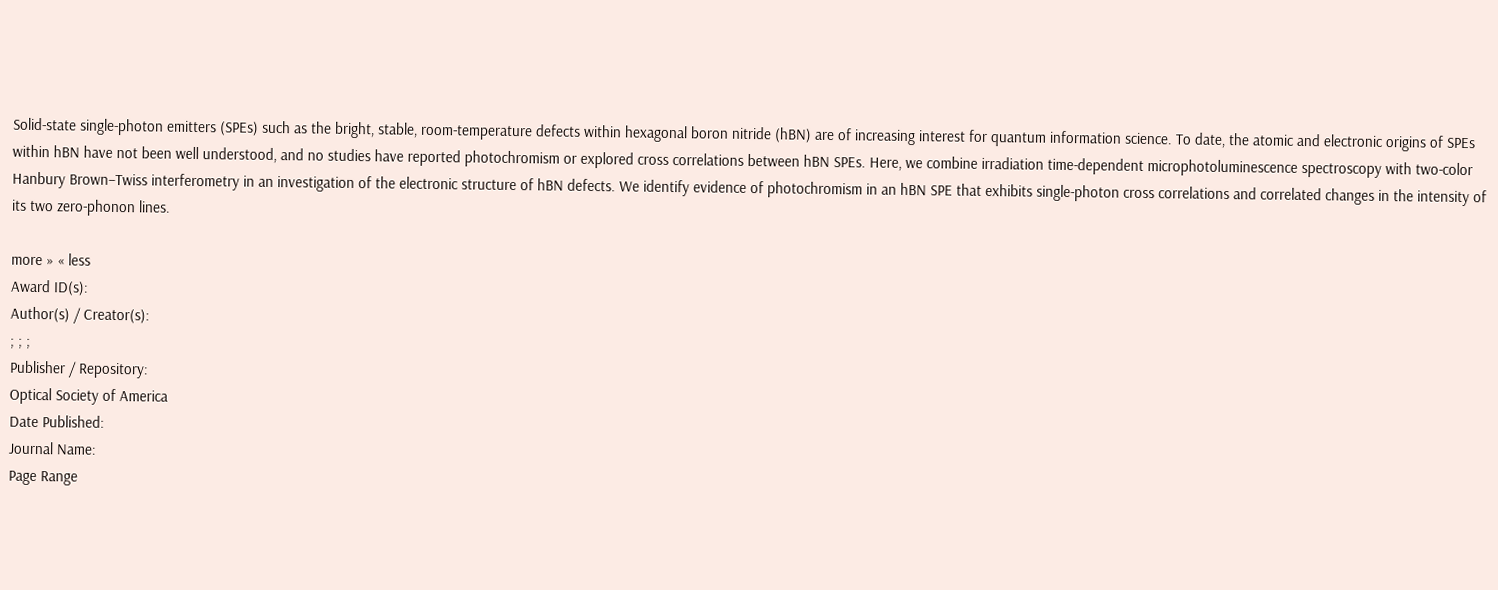Solid-state single-photon emitters (SPEs) such as the bright, stable, room-temperature defects within hexagonal boron nitride (hBN) are of increasing interest for quantum information science. To date, the atomic and electronic origins of SPEs within hBN have not been well understood, and no studies have reported photochromism or explored cross correlations between hBN SPEs. Here, we combine irradiation time-dependent microphotoluminescence spectroscopy with two-color Hanbury Brown–Twiss interferometry in an investigation of the electronic structure of hBN defects. We identify evidence of photochromism in an hBN SPE that exhibits single-photon cross correlations and correlated changes in the intensity of its two zero-phonon lines.

more » « less
Award ID(s):
Author(s) / Creator(s):
; ; ;
Publisher / Repository:
Optical Society of America
Date Published:
Journal Name:
Page Range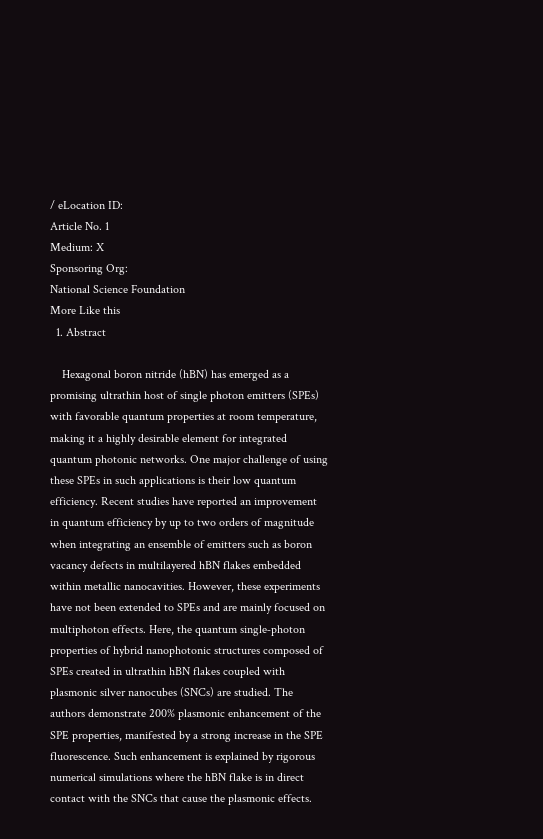/ eLocation ID:
Article No. 1
Medium: X
Sponsoring Org:
National Science Foundation
More Like this
  1. Abstract

    Hexagonal boron nitride (hBN) has emerged as a promising ultrathin host of single photon emitters (SPEs) with favorable quantum properties at room temperature, making it a highly desirable element for integrated quantum photonic networks. One major challenge of using these SPEs in such applications is their low quantum efficiency. Recent studies have reported an improvement in quantum efficiency by up to two orders of magnitude when integrating an ensemble of emitters such as boron vacancy defects in multilayered hBN flakes embedded within metallic nanocavities. However, these experiments have not been extended to SPEs and are mainly focused on multiphoton effects. Here, the quantum single‐photon properties of hybrid nanophotonic structures composed of SPEs created in ultrathin hBN flakes coupled with plasmonic silver nanocubes (SNCs) are studied. The authors demonstrate 200% plasmonic enhancement of the SPE properties, manifested by a strong increase in the SPE fluorescence. Such enhancement is explained by rigorous numerical simulations where the hBN flake is in direct contact with the SNCs that cause the plasmonic effects.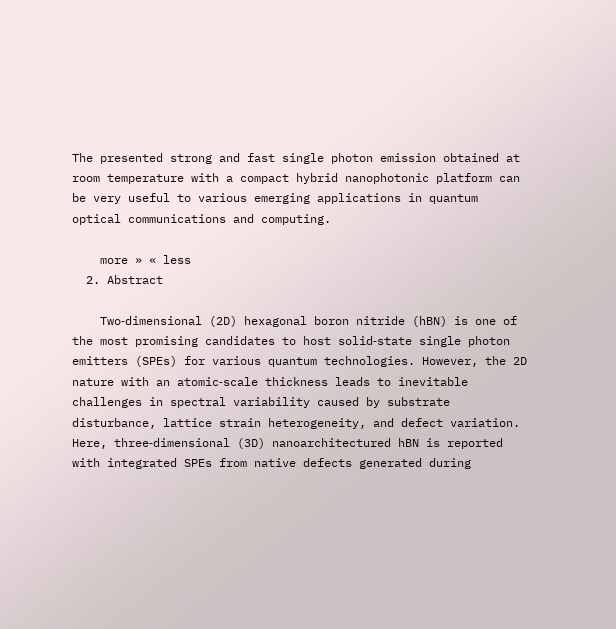The presented strong and fast single photon emission obtained at room temperature with a compact hybrid nanophotonic platform can be very useful to various emerging applications in quantum optical communications and computing.

    more » « less
  2. Abstract

    Two‐dimensional (2D) hexagonal boron nitride (hBN) is one of the most promising candidates to host solid‐state single photon emitters (SPEs) for various quantum technologies. However, the 2D nature with an atomic‐scale thickness leads to inevitable challenges in spectral variability caused by substrate disturbance, lattice strain heterogeneity, and defect variation. Here, three‐dimensional (3D) nanoarchitectured hBN is reported with integrated SPEs from native defects generated during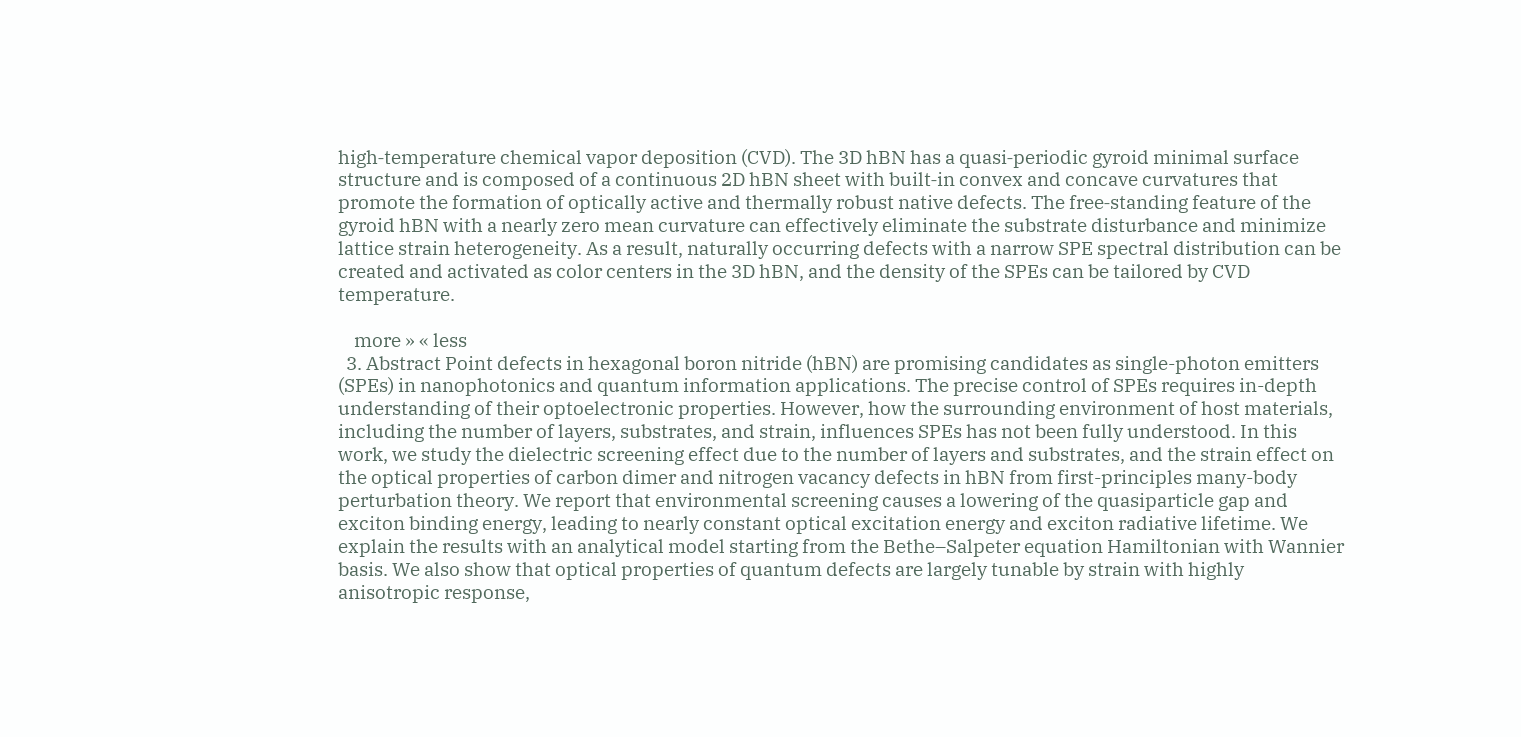high‐temperature chemical vapor deposition (CVD). The 3D hBN has a quasi‐periodic gyroid minimal surface structure and is composed of a continuous 2D hBN sheet with built‐in convex and concave curvatures that promote the formation of optically active and thermally robust native defects. The free‐standing feature of the gyroid hBN with a nearly zero mean curvature can effectively eliminate the substrate disturbance and minimize lattice strain heterogeneity. As a result, naturally occurring defects with a narrow SPE spectral distribution can be created and activated as color centers in the 3D hBN, and the density of the SPEs can be tailored by CVD temperature.

    more » « less
  3. Abstract Point defects in hexagonal boron nitride (hBN) are promising candidates as single-photon emitters (SPEs) in nanophotonics and quantum information applications. The precise control of SPEs requires in-depth understanding of their optoelectronic properties. However, how the surrounding environment of host materials, including the number of layers, substrates, and strain, influences SPEs has not been fully understood. In this work, we study the dielectric screening effect due to the number of layers and substrates, and the strain effect on the optical properties of carbon dimer and nitrogen vacancy defects in hBN from first-principles many-body perturbation theory. We report that environmental screening causes a lowering of the quasiparticle gap and exciton binding energy, leading to nearly constant optical excitation energy and exciton radiative lifetime. We explain the results with an analytical model starting from the Bethe–Salpeter equation Hamiltonian with Wannier basis. We also show that optical properties of quantum defects are largely tunable by strain with highly anisotropic response,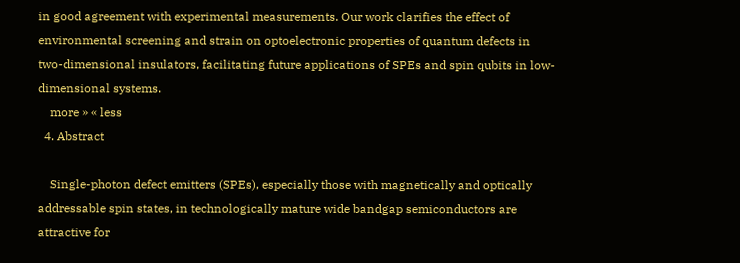in good agreement with experimental measurements. Our work clarifies the effect of environmental screening and strain on optoelectronic properties of quantum defects in two-dimensional insulators, facilitating future applications of SPEs and spin qubits in low-dimensional systems.
    more » « less
  4. Abstract

    Single-photon defect emitters (SPEs), especially those with magnetically and optically addressable spin states, in technologically mature wide bandgap semiconductors are attractive for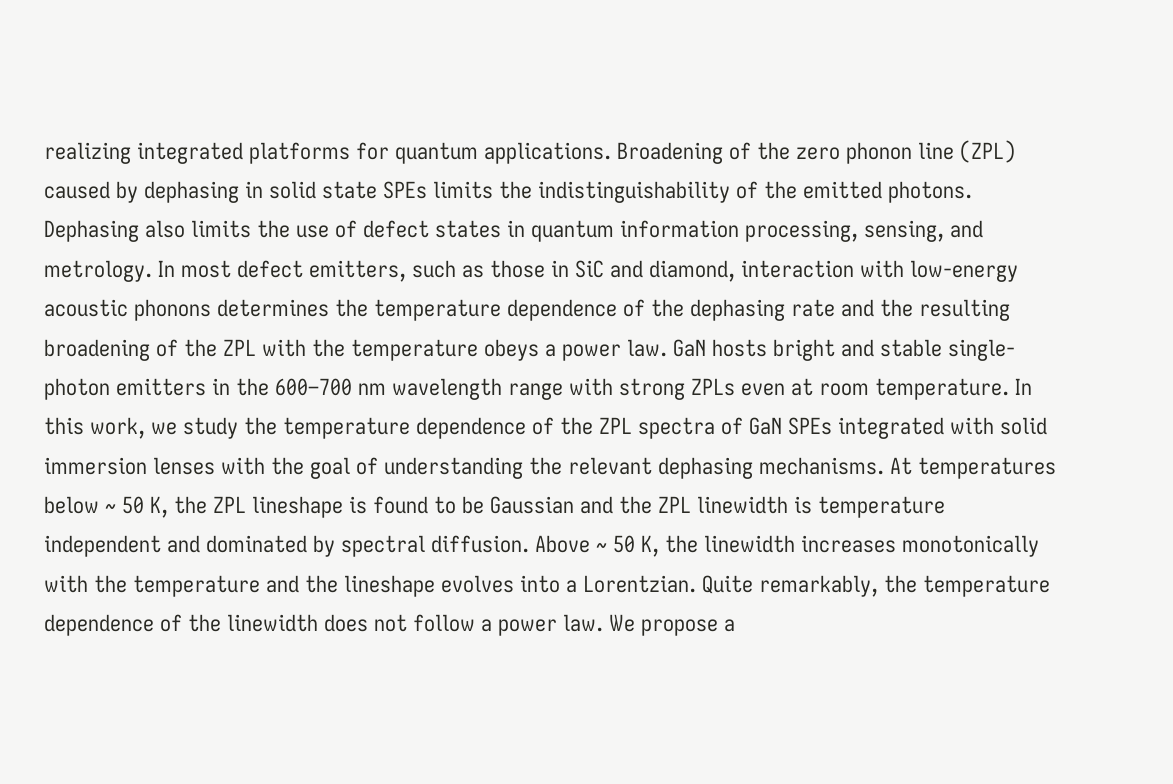realizing integrated platforms for quantum applications. Broadening of the zero phonon line (ZPL) caused by dephasing in solid state SPEs limits the indistinguishability of the emitted photons. Dephasing also limits the use of defect states in quantum information processing, sensing, and metrology. In most defect emitters, such as those in SiC and diamond, interaction with low-energy acoustic phonons determines the temperature dependence of the dephasing rate and the resulting broadening of the ZPL with the temperature obeys a power law. GaN hosts bright and stable single-photon emitters in the 600–700 nm wavelength range with strong ZPLs even at room temperature. In this work, we study the temperature dependence of the ZPL spectra of GaN SPEs integrated with solid immersion lenses with the goal of understanding the relevant dephasing mechanisms. At temperatures below ~ 50 K, the ZPL lineshape is found to be Gaussian and the ZPL linewidth is temperature independent and dominated by spectral diffusion. Above ~ 50 K, the linewidth increases monotonically with the temperature and the lineshape evolves into a Lorentzian. Quite remarkably, the temperature dependence of the linewidth does not follow a power law. We propose a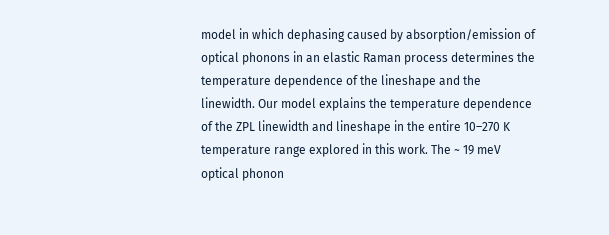model in which dephasing caused by absorption/emission of optical phonons in an elastic Raman process determines the temperature dependence of the lineshape and the linewidth. Our model explains the temperature dependence of the ZPL linewidth and lineshape in the entire 10–270 K temperature range explored in this work. The ~ 19 meV optical phonon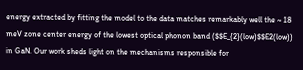energy extracted by fitting the model to the data matches remarkably well the ~ 18 meV zone center energy of the lowest optical phonon band ($$E_{2}(low)$$E2(low)) in GaN. Our work sheds light on the mechanisms responsible for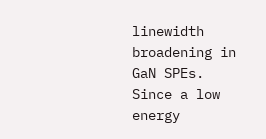linewidth broadening in GaN SPEs. Since a low energy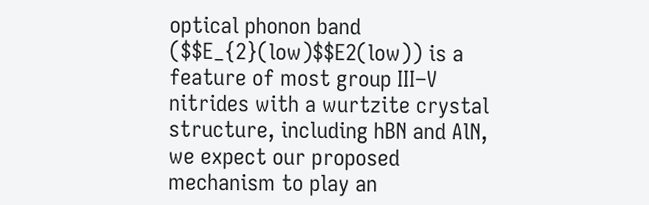optical phonon band ($$E_{2}(low)$$E2(low)) is a feature of most group III–V nitrides with a wurtzite crystal structure, including hBN and AlN, we expect our proposed mechanism to play an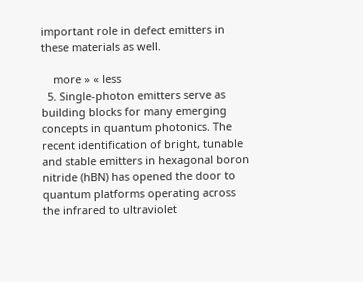important role in defect emitters in these materials as well.

    more » « less
  5. Single-photon emitters serve as building blocks for many emerging concepts in quantum photonics. The recent identification of bright, tunable and stable emitters in hexagonal boron nitride (hBN) has opened the door to quantum platforms operating across the infrared to ultraviolet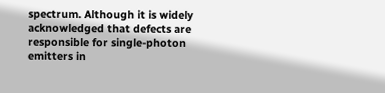spectrum. Although it is widely acknowledged that defects are responsible for single-photon emitters in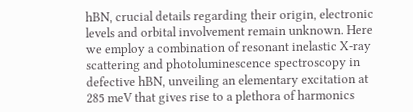hBN, crucial details regarding their origin, electronic levels and orbital involvement remain unknown. Here we employ a combination of resonant inelastic X-ray scattering and photoluminescence spectroscopy in defective hBN, unveiling an elementary excitation at 285 meV that gives rise to a plethora of harmonics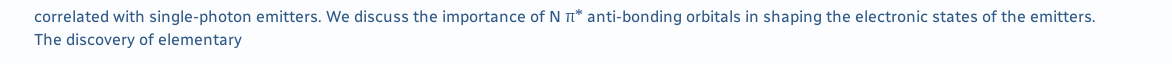correlated with single-photon emitters. We discuss the importance of N π* anti-bonding orbitals in shaping the electronic states of the emitters. The discovery of elementary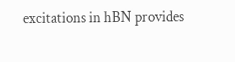excitations in hBN provides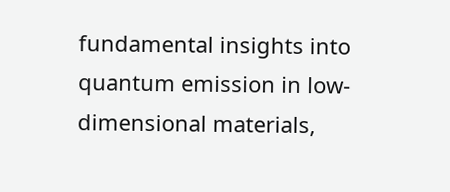fundamental insights into quantum emission in low-dimensional materials,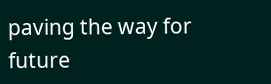paving the way for future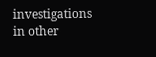investigations in other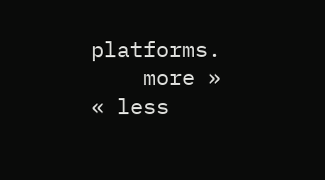platforms.
    more » « less